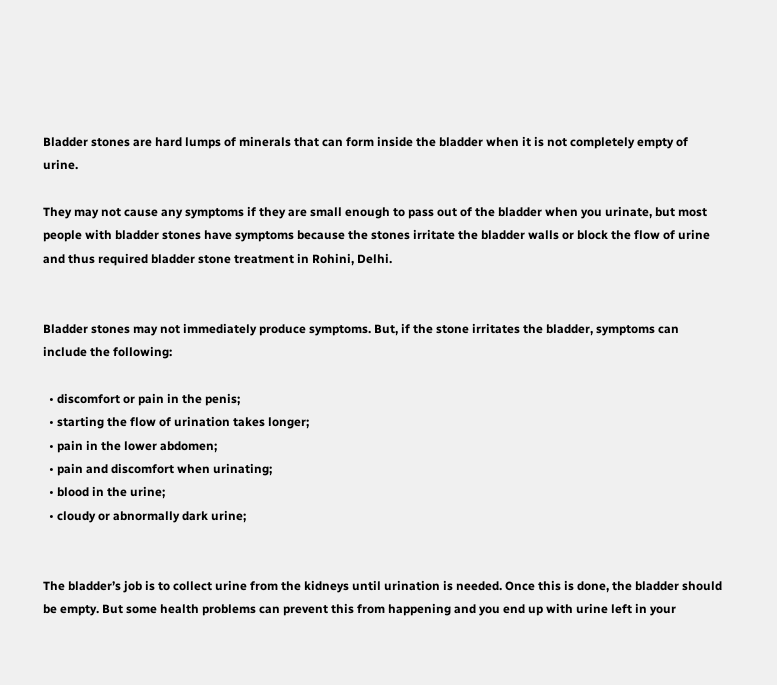Bladder stones are hard lumps of minerals that can form inside the bladder when it is not completely empty of urine.

They may not cause any symptoms if they are small enough to pass out of the bladder when you urinate, but most people with bladder stones have symptoms because the stones irritate the bladder walls or block the flow of urine and thus required bladder stone treatment in Rohini, Delhi.


Bladder stones may not immediately produce symptoms. But, if the stone irritates the bladder, symptoms can include the following:

  • discomfort or pain in the penis;
  • starting the flow of urination takes longer;
  • pain in the lower abdomen;
  • pain and discomfort when urinating;
  • blood in the urine;
  • cloudy or abnormally dark urine;


The bladder’s job is to collect urine from the kidneys until urination is needed. Once this is done, the bladder should be empty. But some health problems can prevent this from happening and you end up with urine left in your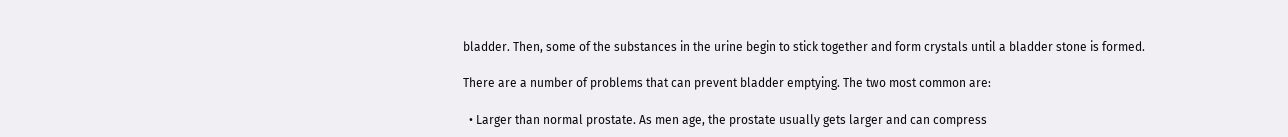bladder. Then, some of the substances in the urine begin to stick together and form crystals until a bladder stone is formed.

There are a number of problems that can prevent bladder emptying. The two most common are:

  • Larger than normal prostate. As men age, the prostate usually gets larger and can compress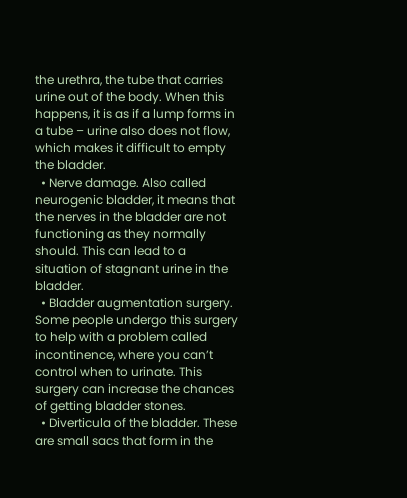the urethra, the tube that carries urine out of the body. When this happens, it is as if a lump forms in a tube – urine also does not flow, which makes it difficult to empty the bladder.
  • Nerve damage. Also called neurogenic bladder, it means that the nerves in the bladder are not functioning as they normally should. This can lead to a situation of stagnant urine in the bladder.
  • Bladder augmentation surgery. Some people undergo this surgery to help with a problem called incontinence, where you can’t control when to urinate. This surgery can increase the chances of getting bladder stones.
  • Diverticula of the bladder. These are small sacs that form in the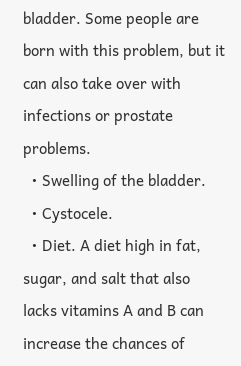bladder. Some people are born with this problem, but it can also take over with infections or prostate problems.
  • Swelling of the bladder.
  • Cystocele.
  • Diet. A diet high in fat, sugar, and salt that also lacks vitamins A and B can increase the chances of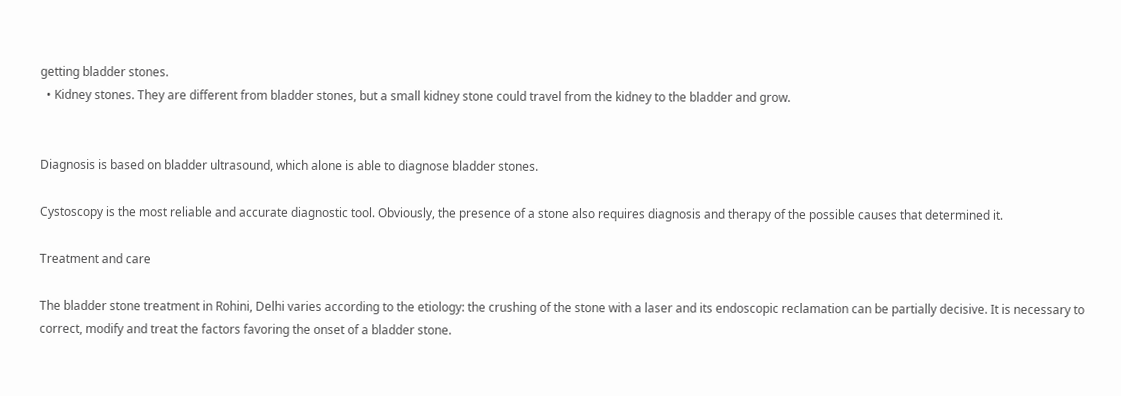getting bladder stones.
  • Kidney stones. They are different from bladder stones, but a small kidney stone could travel from the kidney to the bladder and grow.


Diagnosis is based on bladder ultrasound, which alone is able to diagnose bladder stones.

Cystoscopy is the most reliable and accurate diagnostic tool. Obviously, the presence of a stone also requires diagnosis and therapy of the possible causes that determined it.

Treatment and care

The bladder stone treatment in Rohini, Delhi varies according to the etiology: the crushing of the stone with a laser and its endoscopic reclamation can be partially decisive. It is necessary to correct, modify and treat the factors favoring the onset of a bladder stone.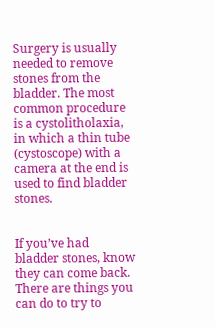Surgery is usually needed to remove stones from the bladder. The most common procedure is a cystolitholaxia, in which a thin tube (cystoscope) with a camera at the end is used to find bladder stones.


If you’ve had bladder stones, know they can come back. There are things you can do to try to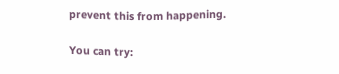prevent this from happening.

You can try: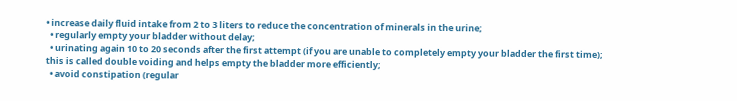• increase daily fluid intake from 2 to 3 liters to reduce the concentration of minerals in the urine;
  • regularly empty your bladder without delay;
  • urinating again 10 to 20 seconds after the first attempt (if you are unable to completely empty your bladder the first time); this is called double voiding and helps empty the bladder more efficiently;
  • avoid constipation (regular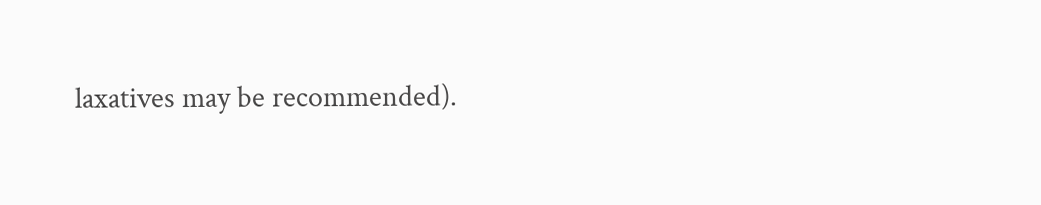laxatives may be recommended).